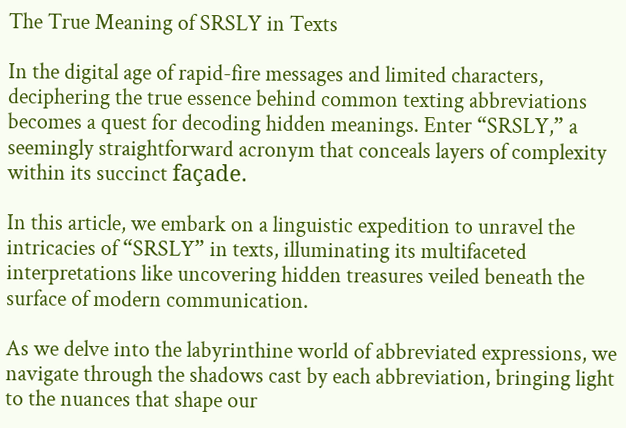The True Meaning of SRSLY in Texts

In the digital age of rapid-fire messages and limited characters, deciphering the true essence behind common texting abbreviations becomes a quest for decoding hidden meanings. Enter “SRSLY,” a seemingly straightforward acronym that conceals layers of complexity within its succinct façade.

In this article, we embark on a linguistic expedition to unravel the intricacies of “SRSLY” in texts, illuminating its multifaceted interpretations like uncovering hidden treasures veiled beneath the surface of modern communication.

As we delve into the labyrinthine world of abbreviated expressions, we navigate through the shadows cast by each abbreviation, bringing light to the nuances that shape our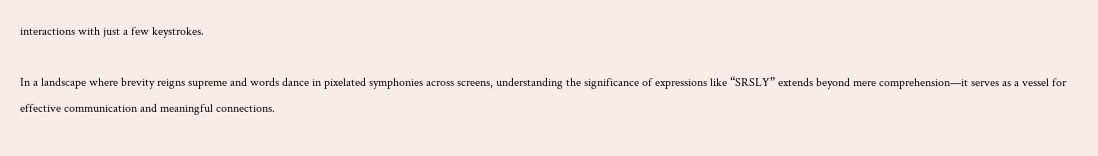interactions with just a few keystrokes.

In a landscape where brevity reigns supreme and words dance in pixelated symphonies across screens, understanding the significance of expressions like “SRSLY” extends beyond mere comprehension—it serves as a vessel for effective communication and meaningful connections.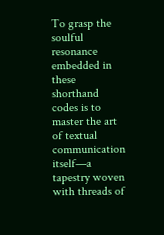To grasp the soulful resonance embedded in these shorthand codes is to master the art of textual communication itself—a tapestry woven with threads of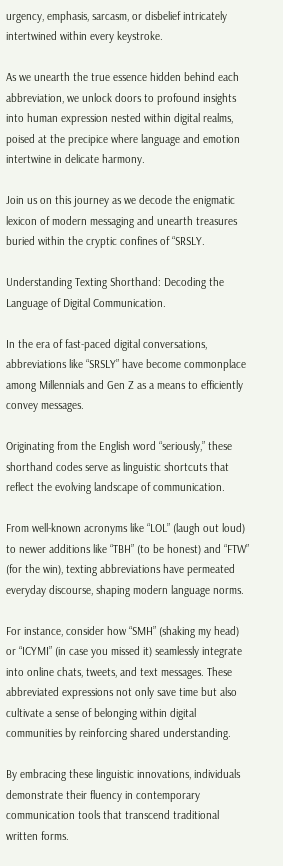urgency, emphasis, sarcasm, or disbelief intricately intertwined within every keystroke.

As we unearth the true essence hidden behind each abbreviation, we unlock doors to profound insights into human expression nested within digital realms, poised at the precipice where language and emotion intertwine in delicate harmony.

Join us on this journey as we decode the enigmatic lexicon of modern messaging and unearth treasures buried within the cryptic confines of “SRSLY.

Understanding Texting Shorthand: Decoding the Language of Digital Communication.

In the era of fast-paced digital conversations, abbreviations like “SRSLY” have become commonplace among Millennials and Gen Z as a means to efficiently convey messages.

Originating from the English word “seriously,” these shorthand codes serve as linguistic shortcuts that reflect the evolving landscape of communication.

From well-known acronyms like “LOL” (laugh out loud) to newer additions like “TBH” (to be honest) and “FTW” (for the win), texting abbreviations have permeated everyday discourse, shaping modern language norms.

For instance, consider how “SMH” (shaking my head) or “ICYMI” (in case you missed it) seamlessly integrate into online chats, tweets, and text messages. These abbreviated expressions not only save time but also cultivate a sense of belonging within digital communities by reinforcing shared understanding.

By embracing these linguistic innovations, individuals demonstrate their fluency in contemporary communication tools that transcend traditional written forms.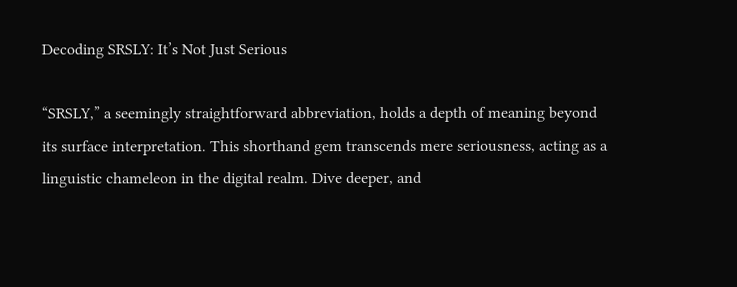Decoding SRSLY: It’s Not Just Serious

“SRSLY,” a seemingly straightforward abbreviation, holds a depth of meaning beyond its surface interpretation. This shorthand gem transcends mere seriousness, acting as a linguistic chameleon in the digital realm. Dive deeper, and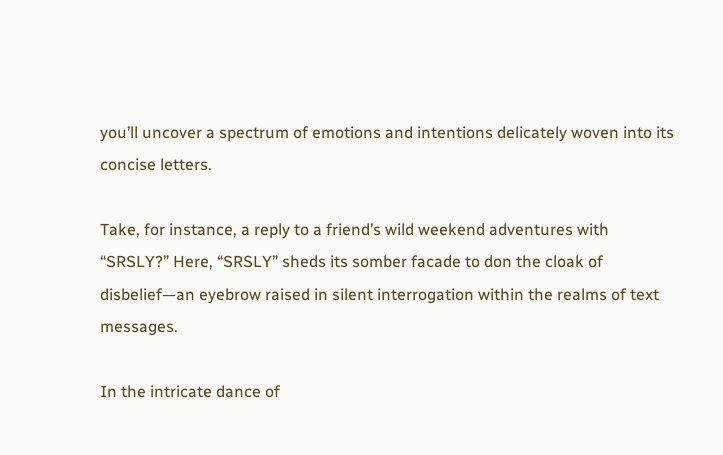you’ll uncover a spectrum of emotions and intentions delicately woven into its concise letters.

Take, for instance, a reply to a friend’s wild weekend adventures with “SRSLY?” Here, “SRSLY” sheds its somber facade to don the cloak of disbelief—an eyebrow raised in silent interrogation within the realms of text messages.

In the intricate dance of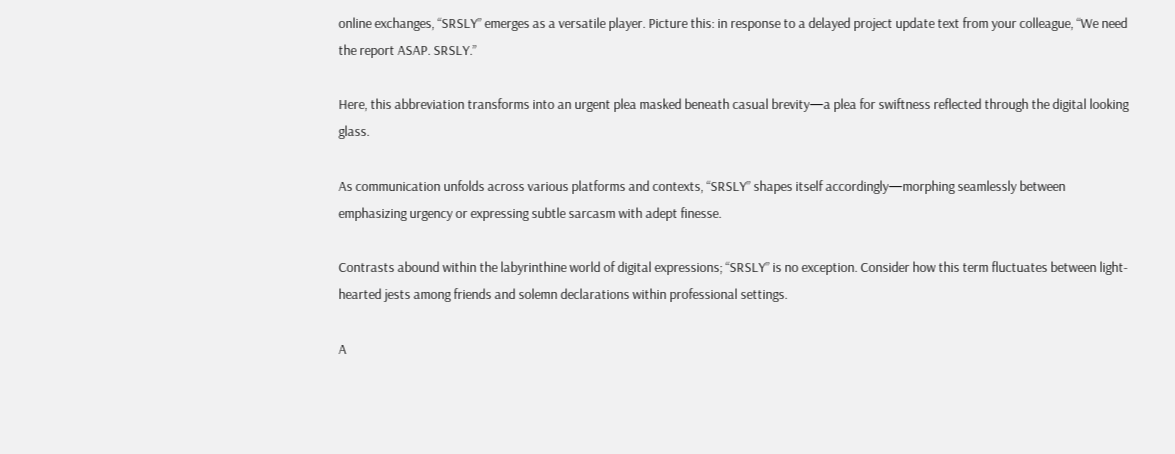online exchanges, “SRSLY” emerges as a versatile player. Picture this: in response to a delayed project update text from your colleague, “We need the report ASAP. SRSLY.”

Here, this abbreviation transforms into an urgent plea masked beneath casual brevity—a plea for swiftness reflected through the digital looking glass.

As communication unfolds across various platforms and contexts, “SRSLY” shapes itself accordingly—morphing seamlessly between emphasizing urgency or expressing subtle sarcasm with adept finesse.

Contrasts abound within the labyrinthine world of digital expressions; “SRSLY” is no exception. Consider how this term fluctuates between light-hearted jests among friends and solemn declarations within professional settings.

A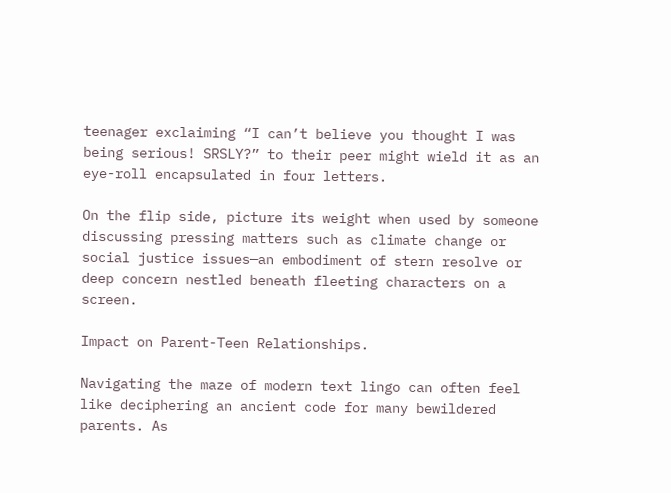teenager exclaiming “I can’t believe you thought I was being serious! SRSLY?” to their peer might wield it as an eye-roll encapsulated in four letters.

On the flip side, picture its weight when used by someone discussing pressing matters such as climate change or social justice issues—an embodiment of stern resolve or deep concern nestled beneath fleeting characters on a screen.

Impact on Parent-Teen Relationships.

Navigating the maze of modern text lingo can often feel like deciphering an ancient code for many bewildered parents. As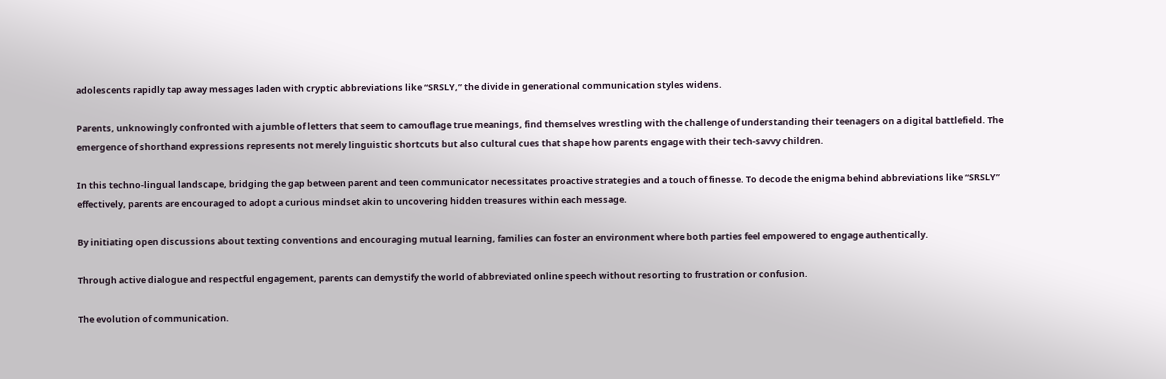adolescents rapidly tap away messages laden with cryptic abbreviations like “SRSLY,” the divide in generational communication styles widens.

Parents, unknowingly confronted with a jumble of letters that seem to camouflage true meanings, find themselves wrestling with the challenge of understanding their teenagers on a digital battlefield. The emergence of shorthand expressions represents not merely linguistic shortcuts but also cultural cues that shape how parents engage with their tech-savvy children.

In this techno-lingual landscape, bridging the gap between parent and teen communicator necessitates proactive strategies and a touch of finesse. To decode the enigma behind abbreviations like “SRSLY” effectively, parents are encouraged to adopt a curious mindset akin to uncovering hidden treasures within each message.

By initiating open discussions about texting conventions and encouraging mutual learning, families can foster an environment where both parties feel empowered to engage authentically.

Through active dialogue and respectful engagement, parents can demystify the world of abbreviated online speech without resorting to frustration or confusion.

The evolution of communication.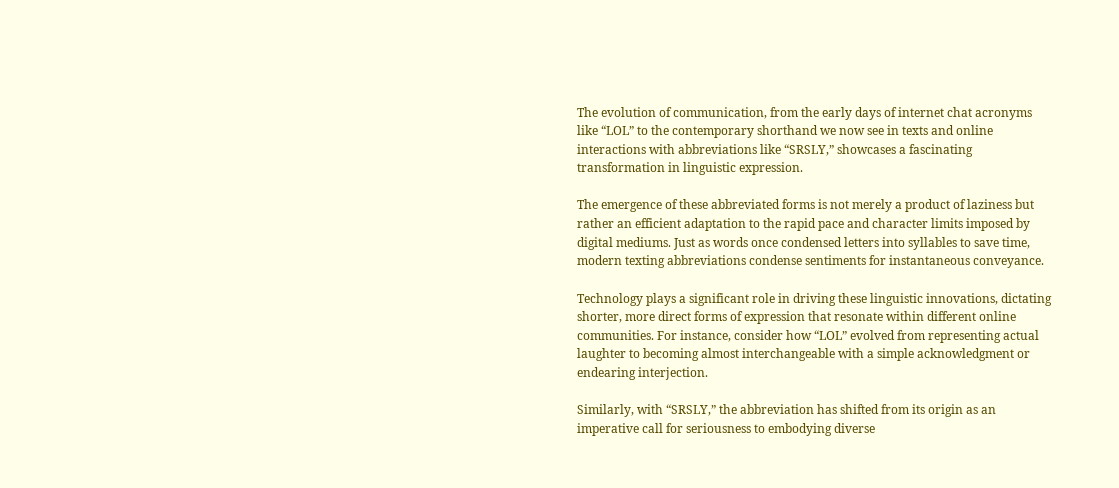The evolution of communication, from the early days of internet chat acronyms like “LOL” to the contemporary shorthand we now see in texts and online interactions with abbreviations like “SRSLY,” showcases a fascinating transformation in linguistic expression.

The emergence of these abbreviated forms is not merely a product of laziness but rather an efficient adaptation to the rapid pace and character limits imposed by digital mediums. Just as words once condensed letters into syllables to save time, modern texting abbreviations condense sentiments for instantaneous conveyance.

Technology plays a significant role in driving these linguistic innovations, dictating shorter, more direct forms of expression that resonate within different online communities. For instance, consider how “LOL” evolved from representing actual laughter to becoming almost interchangeable with a simple acknowledgment or endearing interjection.

Similarly, with “SRSLY,” the abbreviation has shifted from its origin as an imperative call for seriousness to embodying diverse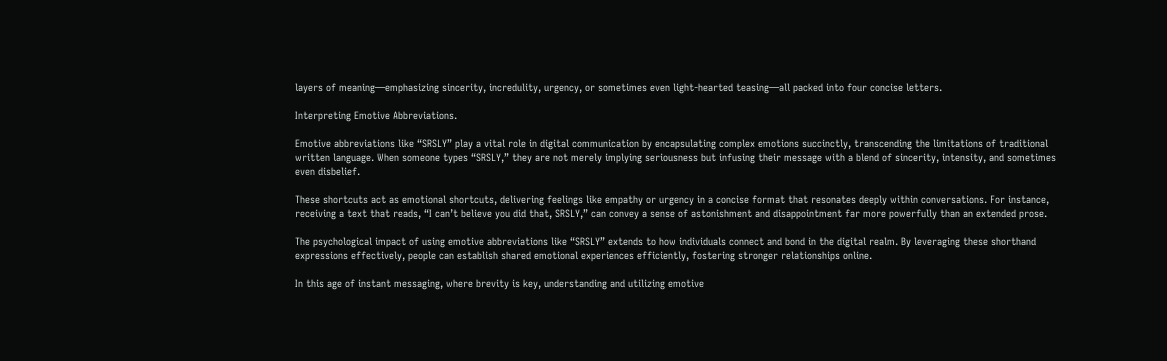layers of meaning—emphasizing sincerity, incredulity, urgency, or sometimes even light-hearted teasing—all packed into four concise letters.

Interpreting Emotive Abbreviations.

Emotive abbreviations like “SRSLY” play a vital role in digital communication by encapsulating complex emotions succinctly, transcending the limitations of traditional written language. When someone types “SRSLY,” they are not merely implying seriousness but infusing their message with a blend of sincerity, intensity, and sometimes even disbelief.

These shortcuts act as emotional shortcuts, delivering feelings like empathy or urgency in a concise format that resonates deeply within conversations. For instance, receiving a text that reads, “I can’t believe you did that, SRSLY,” can convey a sense of astonishment and disappointment far more powerfully than an extended prose.

The psychological impact of using emotive abbreviations like “SRSLY” extends to how individuals connect and bond in the digital realm. By leveraging these shorthand expressions effectively, people can establish shared emotional experiences efficiently, fostering stronger relationships online.

In this age of instant messaging, where brevity is key, understanding and utilizing emotive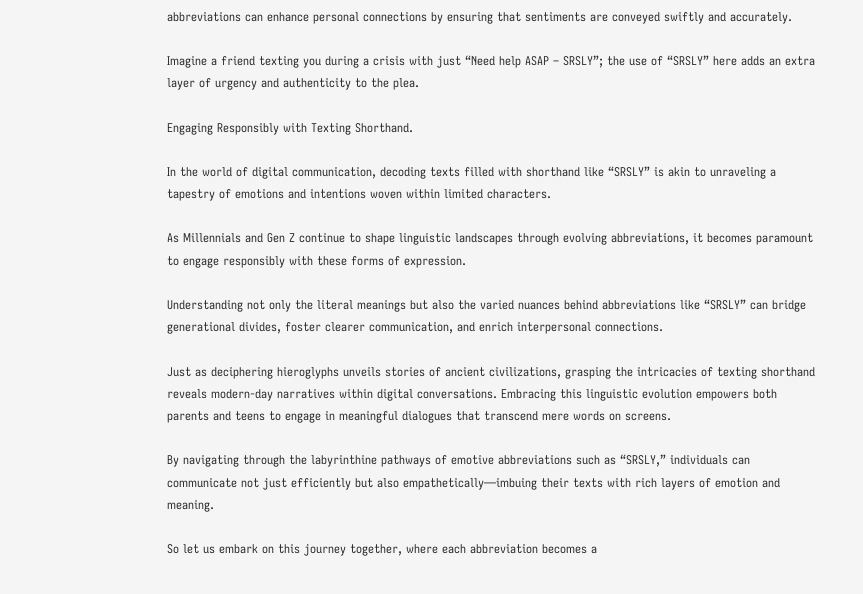abbreviations can enhance personal connections by ensuring that sentiments are conveyed swiftly and accurately.

Imagine a friend texting you during a crisis with just “Need help ASAP – SRSLY”; the use of “SRSLY” here adds an extra layer of urgency and authenticity to the plea.

Engaging Responsibly with Texting Shorthand.

In the world of digital communication, decoding texts filled with shorthand like “SRSLY” is akin to unraveling a tapestry of emotions and intentions woven within limited characters.

As Millennials and Gen Z continue to shape linguistic landscapes through evolving abbreviations, it becomes paramount to engage responsibly with these forms of expression.

Understanding not only the literal meanings but also the varied nuances behind abbreviations like “SRSLY” can bridge generational divides, foster clearer communication, and enrich interpersonal connections.

Just as deciphering hieroglyphs unveils stories of ancient civilizations, grasping the intricacies of texting shorthand reveals modern-day narratives within digital conversations. Embracing this linguistic evolution empowers both parents and teens to engage in meaningful dialogues that transcend mere words on screens.

By navigating through the labyrinthine pathways of emotive abbreviations such as “SRSLY,” individuals can communicate not just efficiently but also empathetically—imbuing their texts with rich layers of emotion and meaning.

So let us embark on this journey together, where each abbreviation becomes a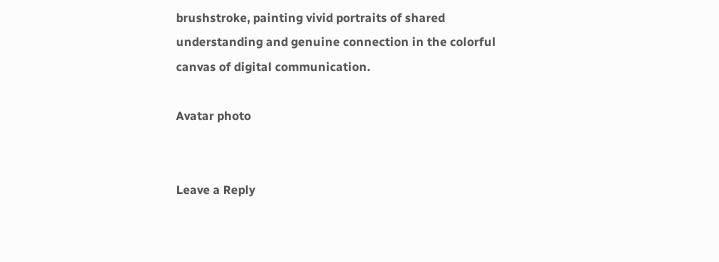brushstroke, painting vivid portraits of shared understanding and genuine connection in the colorful canvas of digital communication.

Avatar photo


Leave a Reply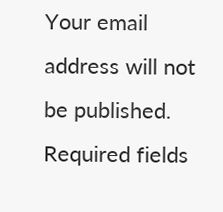Your email address will not be published. Required fields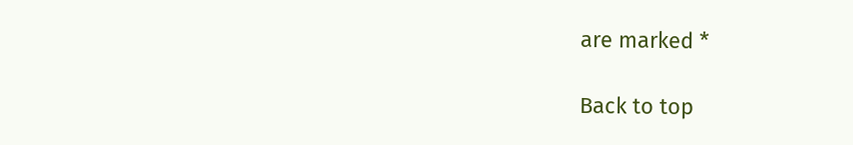are marked *

Back to top